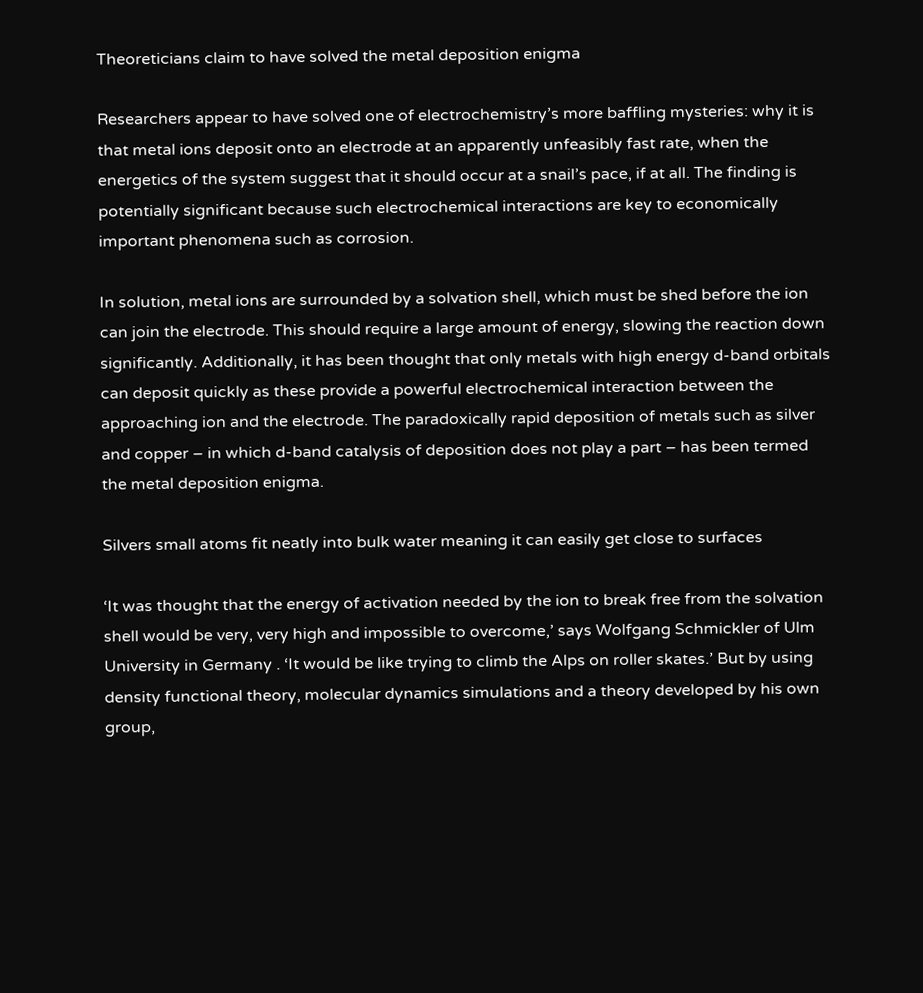Theoreticians claim to have solved the metal deposition enigma

Researchers appear to have solved one of electrochemistry’s more baffling mysteries: why it is that metal ions deposit onto an electrode at an apparently unfeasibly fast rate, when the energetics of the system suggest that it should occur at a snail’s pace, if at all. The finding is potentially significant because such electrochemical interactions are key to economically important phenomena such as corrosion.

In solution, metal ions are surrounded by a solvation shell, which must be shed before the ion can join the electrode. This should require a large amount of energy, slowing the reaction down significantly. Additionally, it has been thought that only metals with high energy d-band orbitals can deposit quickly as these provide a powerful electrochemical interaction between the approaching ion and the electrode. The paradoxically rapid deposition of metals such as silver and copper – in which d-band catalysis of deposition does not play a part – has been termed the metal deposition enigma.

Silvers small atoms fit neatly into bulk water meaning it can easily get close to surfaces

‘It was thought that the energy of activation needed by the ion to break free from the solvation shell would be very, very high and impossible to overcome,’ says Wolfgang Schmickler of Ulm University in Germany . ‘It would be like trying to climb the Alps on roller skates.’ But by using density functional theory, molecular dynamics simulations and a theory developed by his own group,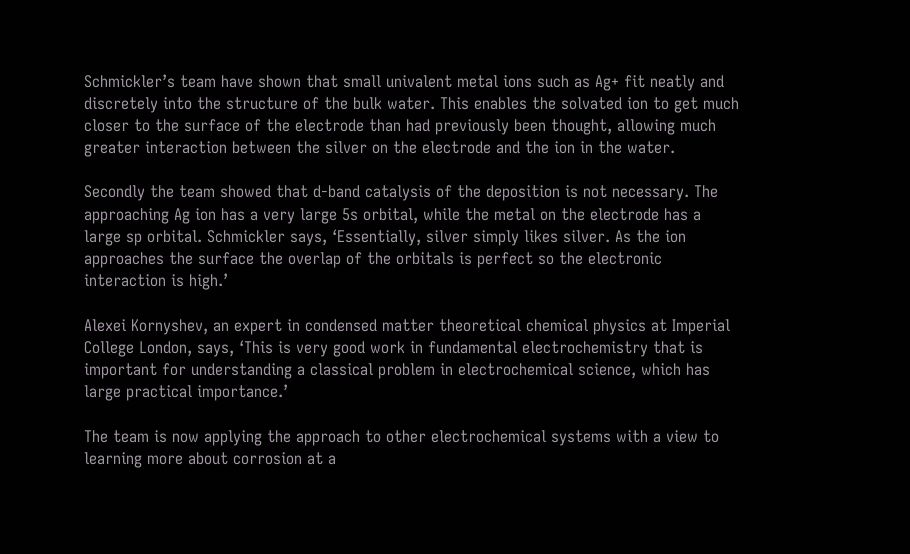Schmickler’s team have shown that small univalent metal ions such as Ag+ fit neatly and discretely into the structure of the bulk water. This enables the solvated ion to get much closer to the surface of the electrode than had previously been thought, allowing much greater interaction between the silver on the electrode and the ion in the water.

Secondly the team showed that d-band catalysis of the deposition is not necessary. The approaching Ag ion has a very large 5s orbital, while the metal on the electrode has a large sp orbital. Schmickler says, ‘Essentially, silver simply likes silver. As the ion approaches the surface the overlap of the orbitals is perfect so the electronic interaction is high.’

Alexei Kornyshev, an expert in condensed matter theoretical chemical physics at Imperial College London, says, ‘This is very good work in fundamental electrochemistry that is important for understanding a classical problem in electrochemical science, which has large practical importance.’

The team is now applying the approach to other electrochemical systems with a view to learning more about corrosion at a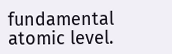fundamental atomic level.